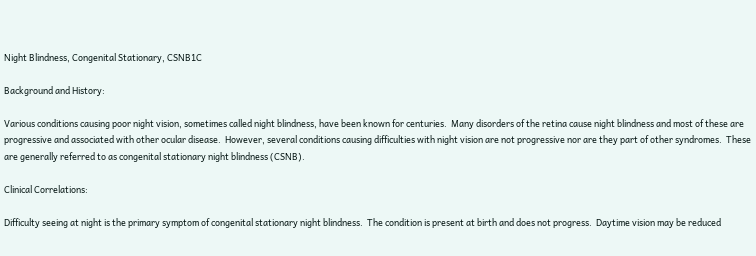Night Blindness, Congenital Stationary, CSNB1C

Background and History:

Various conditions causing poor night vision, sometimes called night blindness, have been known for centuries.  Many disorders of the retina cause night blindness and most of these are progressive and associated with other ocular disease.  However, several conditions causing difficulties with night vision are not progressive nor are they part of other syndromes.  These are generally referred to as congenital stationary night blindness (CSNB).

Clinical Correlations:

Difficulty seeing at night is the primary symptom of congenital stationary night blindness.  The condition is present at birth and does not progress.  Daytime vision may be reduced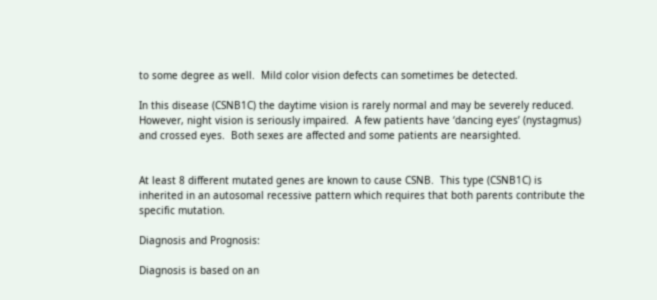to some degree as well.  Mild color vision defects can sometimes be detected.

In this disease (CSNB1C) the daytime vision is rarely normal and may be severely reduced.  However, night vision is seriously impaired.  A few patients have ‘dancing eyes’ (nystagmus) and crossed eyes.  Both sexes are affected and some patients are nearsighted.


At least 8 different mutated genes are known to cause CSNB.  This type (CSNB1C) is inherited in an autosomal recessive pattern which requires that both parents contribute the specific mutation.

Diagnosis and Prognosis:

Diagnosis is based on an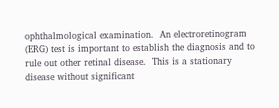ophthalmological examination.  An electroretinogram (ERG) test is important to establish the diagnosis and to rule out other retinal disease.  This is a stationary disease without significant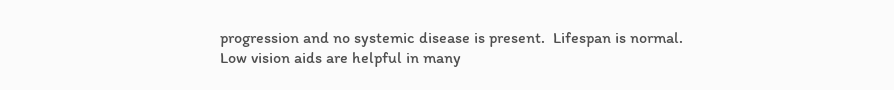progression and no systemic disease is present.  Lifespan is normal.  Low vision aids are helpful in many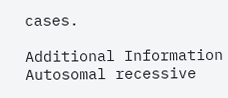cases.

Additional Information
Autosomal recessive